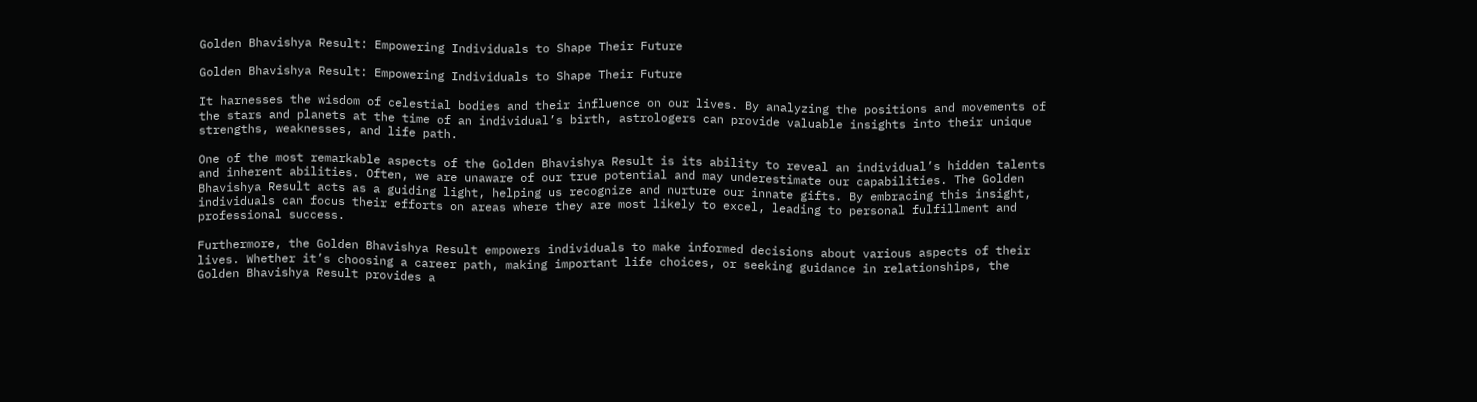Golden Bhavishya Result: Empowering Individuals to Shape Their Future

Golden Bhavishya Result: Empowering Individuals to Shape Their Future

It harnesses the wisdom of celestial bodies and their influence on our lives. By analyzing the positions and movements of the stars and planets at the time of an individual’s birth, astrologers can provide valuable insights into their unique strengths, weaknesses, and life path.

One of the most remarkable aspects of the Golden Bhavishya Result is its ability to reveal an individual’s hidden talents and inherent abilities. Often, we are unaware of our true potential and may underestimate our capabilities. The Golden Bhavishya Result acts as a guiding light, helping us recognize and nurture our innate gifts. By embracing this insight, individuals can focus their efforts on areas where they are most likely to excel, leading to personal fulfillment and professional success.

Furthermore, the Golden Bhavishya Result empowers individuals to make informed decisions about various aspects of their lives. Whether it’s choosing a career path, making important life choices, or seeking guidance in relationships, the Golden Bhavishya Result provides a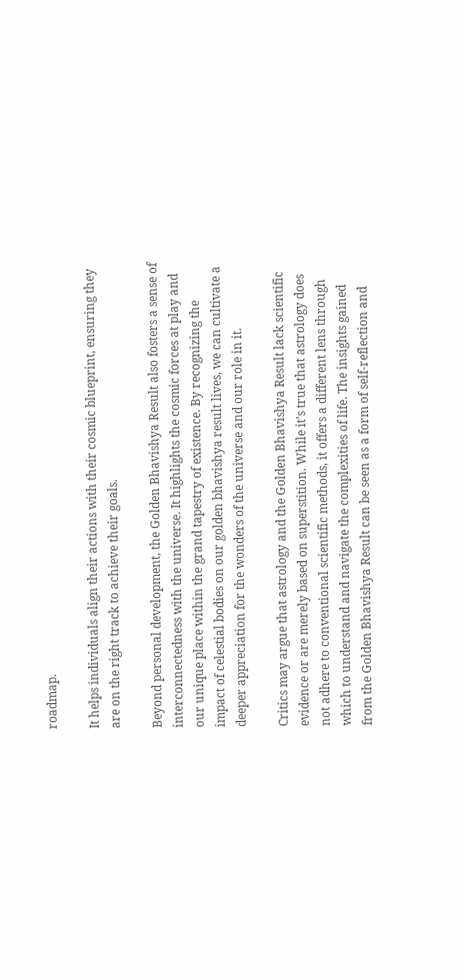roadmap.

It helps individuals align their actions with their cosmic blueprint, ensuring they are on the right track to achieve their goals.

Beyond personal development, the Golden Bhavishya Result also fosters a sense of interconnectedness with the universe. It highlights the cosmic forces at play and our unique place within the grand tapestry of existence. By recognizing the impact of celestial bodies on our golden bhavishya result lives, we can cultivate a deeper appreciation for the wonders of the universe and our role in it.

Critics may argue that astrology and the Golden Bhavishya Result lack scientific evidence or are merely based on superstition. While it’s true that astrology does not adhere to conventional scientific methods, it offers a different lens through which to understand and navigate the complexities of life. The insights gained from the Golden Bhavishya Result can be seen as a form of self-reflection and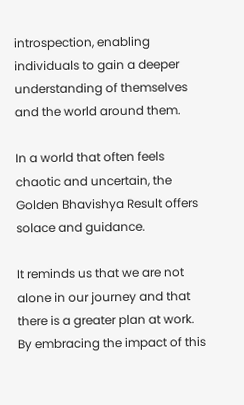introspection, enabling individuals to gain a deeper understanding of themselves and the world around them.

In a world that often feels chaotic and uncertain, the Golden Bhavishya Result offers solace and guidance.

It reminds us that we are not alone in our journey and that there is a greater plan at work. By embracing the impact of this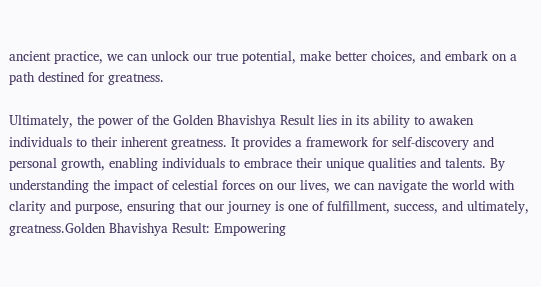ancient practice, we can unlock our true potential, make better choices, and embark on a path destined for greatness.

Ultimately, the power of the Golden Bhavishya Result lies in its ability to awaken individuals to their inherent greatness. It provides a framework for self-discovery and personal growth, enabling individuals to embrace their unique qualities and talents. By understanding the impact of celestial forces on our lives, we can navigate the world with clarity and purpose, ensuring that our journey is one of fulfillment, success, and ultimately, greatness.Golden Bhavishya Result: Empowering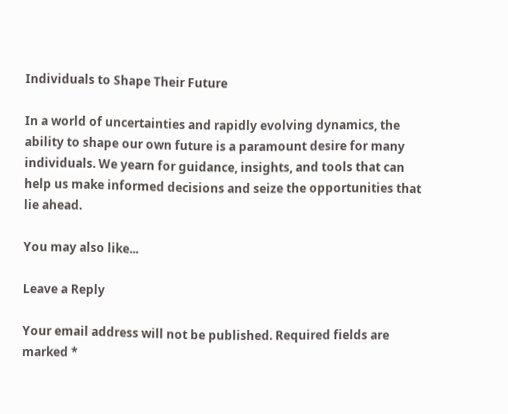Individuals to Shape Their Future

In a world of uncertainties and rapidly evolving dynamics, the ability to shape our own future is a paramount desire for many individuals. We yearn for guidance, insights, and tools that can help us make informed decisions and seize the opportunities that lie ahead.

You may also like...

Leave a Reply

Your email address will not be published. Required fields are marked *